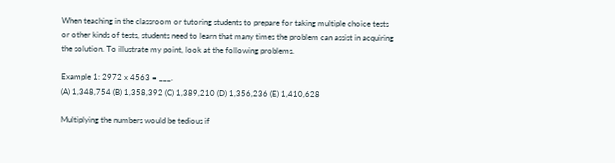When teaching in the classroom or tutoring students to prepare for taking multiple choice tests or other kinds of tests, students need to learn that many times the problem can assist in acquiring the solution. To illustrate my point, look at the following problems.

Example 1: 2972 x 4563 = ___.
(A) 1,348,754 (B) 1,358,392 (C) 1,389,210 (D) 1,356,236 (E) 1,410,628

Multiplying the numbers would be tedious if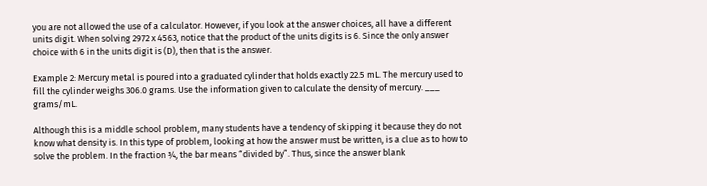you are not allowed the use of a calculator. However, if you look at the answer choices, all have a different units digit. When solving 2972 x 4563, notice that the product of the units digits is 6. Since the only answer choice with 6 in the units digit is (D), then that is the answer.

Example 2: Mercury metal is poured into a graduated cylinder that holds exactly 22.5 mL. The mercury used to fill the cylinder weighs 306.0 grams. Use the information given to calculate the density of mercury. ___ grams/mL.

Although this is a middle school problem, many students have a tendency of skipping it because they do not know what density is. In this type of problem, looking at how the answer must be written, is a clue as to how to solve the problem. In the fraction ¾, the bar means “divided by”. Thus, since the answer blank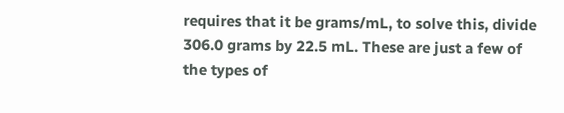requires that it be grams/mL, to solve this, divide 306.0 grams by 22.5 mL. These are just a few of the types of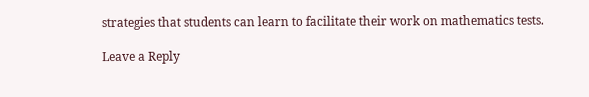strategies that students can learn to facilitate their work on mathematics tests.

Leave a Reply